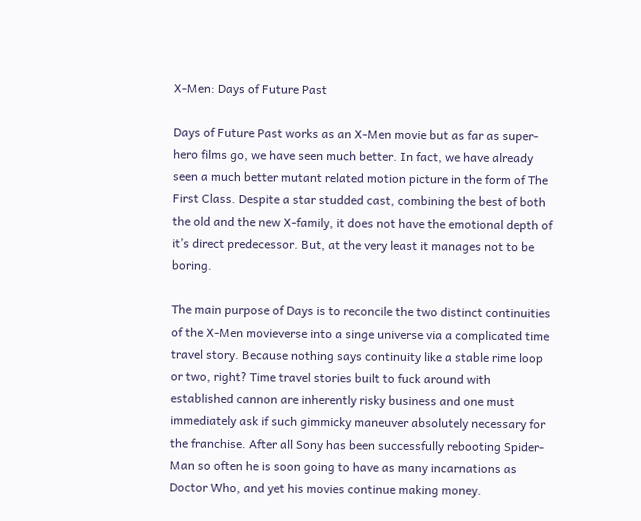X-Men: Days of Future Past

Days of Future Past works as an X-Men movie but as far as super-hero films go, we have seen much better. In fact, we have already seen a much better mutant related motion picture in the form of The First Class. Despite a star studded cast, combining the best of both the old and the new X-family, it does not have the emotional depth of it’s direct predecessor. But, at the very least it manages not to be boring.

The main purpose of Days is to reconcile the two distinct continuities of the X-Men movieverse into a singe universe via a complicated time travel story. Because nothing says continuity like a stable rime loop or two, right? Time travel stories built to fuck around with established cannon are inherently risky business and one must immediately ask if such gimmicky maneuver absolutely necessary for the franchise. After all Sony has been successfully rebooting Spider-Man so often he is soon going to have as many incarnations as Doctor Who, and yet his movies continue making money.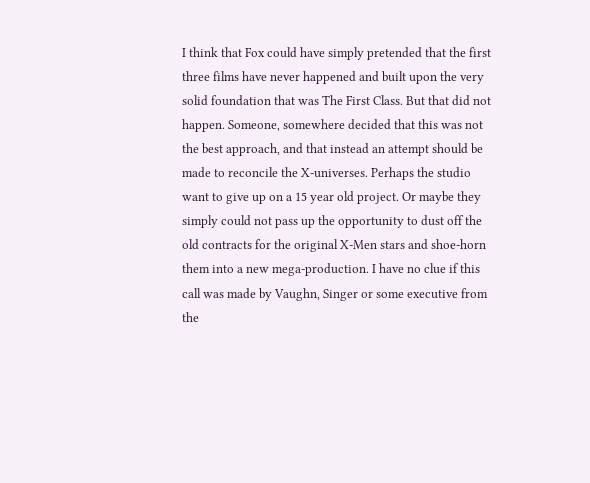I think that Fox could have simply pretended that the first three films have never happened and built upon the very solid foundation that was The First Class. But that did not happen. Someone, somewhere decided that this was not the best approach, and that instead an attempt should be made to reconcile the X-universes. Perhaps the studio want to give up on a 15 year old project. Or maybe they simply could not pass up the opportunity to dust off the old contracts for the original X-Men stars and shoe-horn them into a new mega-production. I have no clue if this call was made by Vaughn, Singer or some executive from the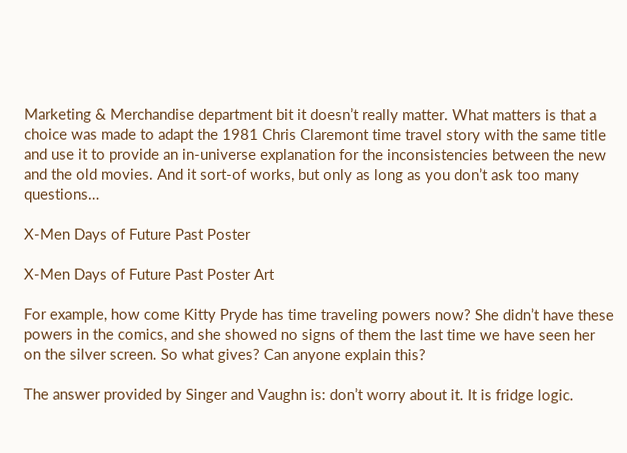Marketing & Merchandise department bit it doesn’t really matter. What matters is that a choice was made to adapt the 1981 Chris Claremont time travel story with the same title and use it to provide an in-universe explanation for the inconsistencies between the new and the old movies. And it sort-of works, but only as long as you don’t ask too many questions…

X-Men Days of Future Past Poster

X-Men Days of Future Past Poster Art

For example, how come Kitty Pryde has time traveling powers now? She didn’t have these powers in the comics, and she showed no signs of them the last time we have seen her on the silver screen. So what gives? Can anyone explain this?

The answer provided by Singer and Vaughn is: don’t worry about it. It is fridge logic.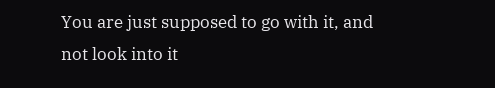You are just supposed to go with it, and not look into it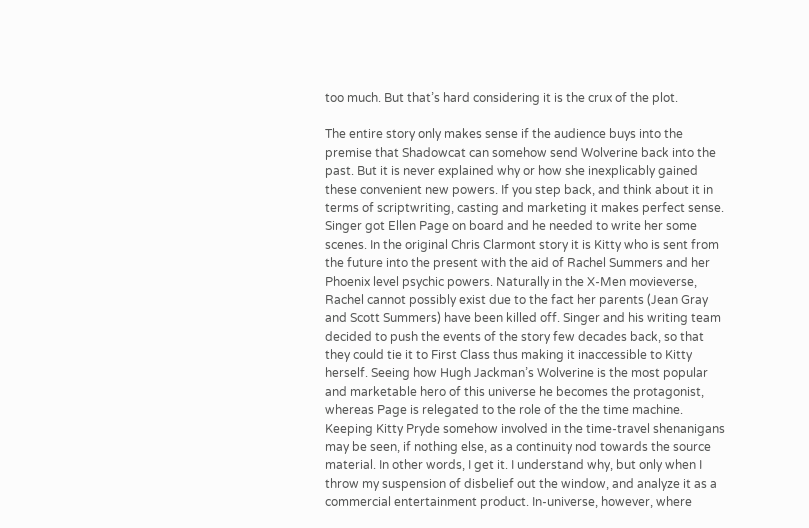too much. But that’s hard considering it is the crux of the plot.

The entire story only makes sense if the audience buys into the premise that Shadowcat can somehow send Wolverine back into the past. But it is never explained why or how she inexplicably gained these convenient new powers. If you step back, and think about it in terms of scriptwriting, casting and marketing it makes perfect sense. Singer got Ellen Page on board and he needed to write her some scenes. In the original Chris Clarmont story it is Kitty who is sent from the future into the present with the aid of Rachel Summers and her Phoenix level psychic powers. Naturally in the X-Men movieverse, Rachel cannot possibly exist due to the fact her parents (Jean Gray and Scott Summers) have been killed off. Singer and his writing team decided to push the events of the story few decades back, so that they could tie it to First Class thus making it inaccessible to Kitty herself. Seeing how Hugh Jackman’s Wolverine is the most popular and marketable hero of this universe he becomes the protagonist, whereas Page is relegated to the role of the the time machine. Keeping Kitty Pryde somehow involved in the time-travel shenanigans may be seen, if nothing else, as a continuity nod towards the source material. In other words, I get it. I understand why, but only when I throw my suspension of disbelief out the window, and analyze it as a commercial entertainment product. In-universe, however, where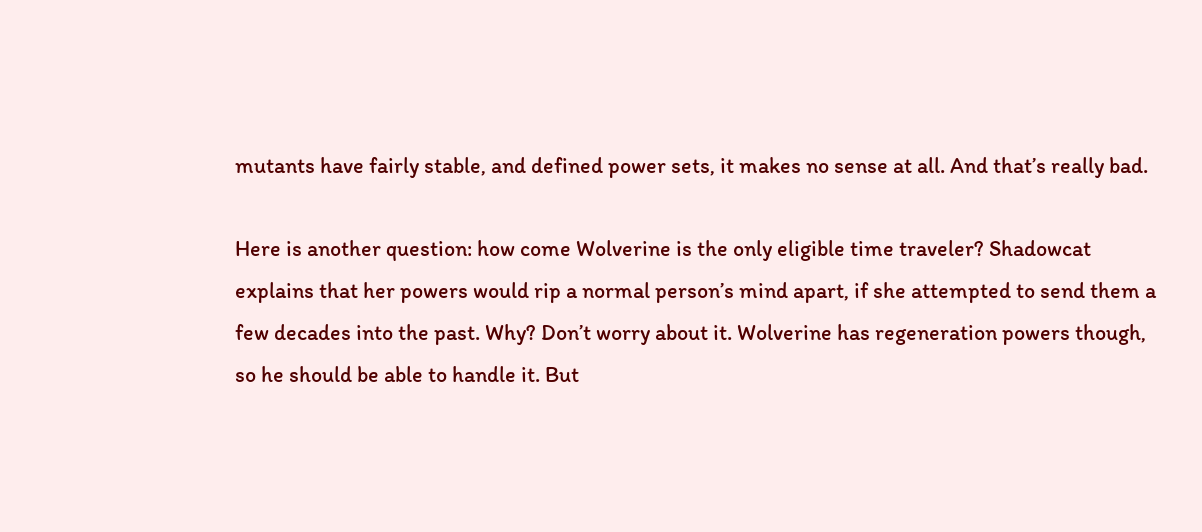mutants have fairly stable, and defined power sets, it makes no sense at all. And that’s really bad.

Here is another question: how come Wolverine is the only eligible time traveler? Shadowcat explains that her powers would rip a normal person’s mind apart, if she attempted to send them a few decades into the past. Why? Don’t worry about it. Wolverine has regeneration powers though, so he should be able to handle it. But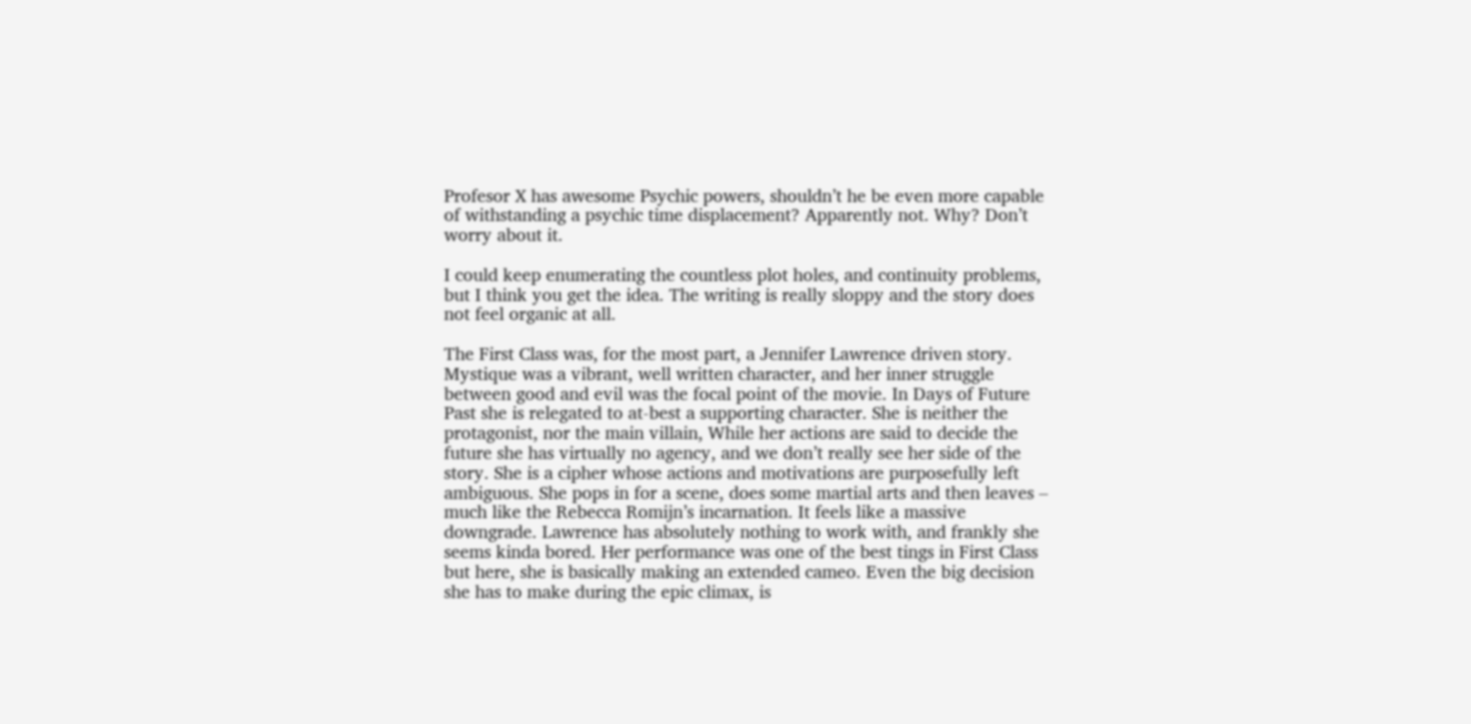Profesor X has awesome Psychic powers, shouldn’t he be even more capable of withstanding a psychic time displacement? Apparently not. Why? Don’t worry about it.

I could keep enumerating the countless plot holes, and continuity problems, but I think you get the idea. The writing is really sloppy and the story does not feel organic at all.

The First Class was, for the most part, a Jennifer Lawrence driven story. Mystique was a vibrant, well written character, and her inner struggle between good and evil was the focal point of the movie. In Days of Future Past she is relegated to at-best a supporting character. She is neither the protagonist, nor the main villain, While her actions are said to decide the future she has virtually no agency, and we don’t really see her side of the story. She is a cipher whose actions and motivations are purposefully left ambiguous. She pops in for a scene, does some martial arts and then leaves – much like the Rebecca Romijn’s incarnation. It feels like a massive downgrade. Lawrence has absolutely nothing to work with, and frankly she seems kinda bored. Her performance was one of the best tings in First Class but here, she is basically making an extended cameo. Even the big decision she has to make during the epic climax, is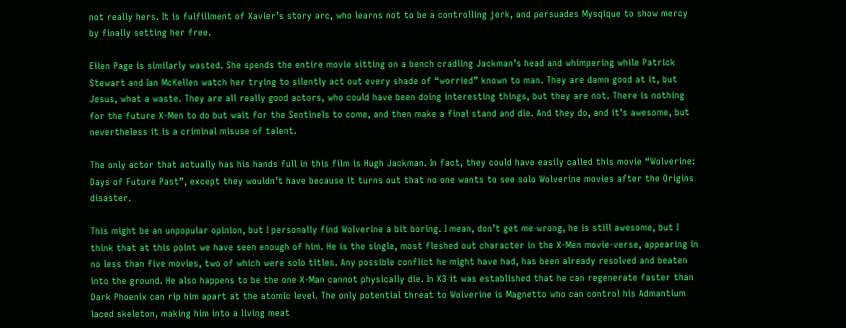not really hers. It is fulfillment of Xavier’s story arc, who learns not to be a controlling jerk, and persuades Mysqique to show mercy by finally setting her free.

Ellen Page is similarly wasted. She spends the entire movie sitting on a bench cradling Jackman’s head and whimpering while Patrick Stewart and Ian McKellen watch her trying to silently act out every shade of “worried” known to man. They are damn good at it, but Jesus, what a waste. They are all really good actors, who could have been doing interesting things, but they are not. There is nothing for the future X-Men to do but wait for the Sentinels to come, and then make a final stand and die. And they do, and it’s awesome, but nevertheless it is a criminal misuse of talent.

The only actor that actually has his hands full in this film is Hugh Jackman. In fact, they could have easily called this movie “Wolverine: Days of Future Past”, except they wouldn’t have because it turns out that no one wants to see solo Wolverine movies after the Origins disaster.

This might be an unpopular opinion, but I personally find Wolverine a bit boring. I mean, don’t get me wrong, he is still awesome, but I think that at this point we have seen enough of him. He is the single, most fleshed out character in the X-Men movie-verse, appearing in no less than five movies, two of which were solo titles. Any possible conflict he might have had, has been already resolved and beaten into the ground. He also happens to be the one X-Man cannot physically die. In X3 it was established that he can regenerate faster than Dark Phoenix can rip him apart at the atomic level. The only potential threat to Wolverine is Magnetto who can control his Admantium laced skeleton, making him into a living meat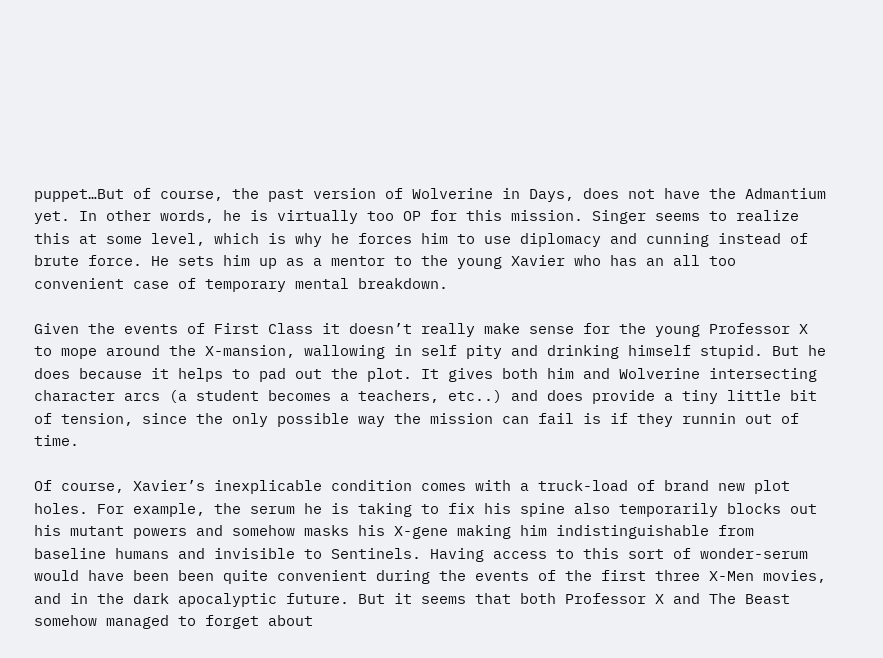puppet…But of course, the past version of Wolverine in Days, does not have the Admantium yet. In other words, he is virtually too OP for this mission. Singer seems to realize this at some level, which is why he forces him to use diplomacy and cunning instead of brute force. He sets him up as a mentor to the young Xavier who has an all too convenient case of temporary mental breakdown.

Given the events of First Class it doesn’t really make sense for the young Professor X to mope around the X-mansion, wallowing in self pity and drinking himself stupid. But he does because it helps to pad out the plot. It gives both him and Wolverine intersecting character arcs (a student becomes a teachers, etc..) and does provide a tiny little bit of tension, since the only possible way the mission can fail is if they runnin out of time.

Of course, Xavier’s inexplicable condition comes with a truck-load of brand new plot holes. For example, the serum he is taking to fix his spine also temporarily blocks out his mutant powers and somehow masks his X-gene making him indistinguishable from baseline humans and invisible to Sentinels. Having access to this sort of wonder-serum would have been been quite convenient during the events of the first three X-Men movies, and in the dark apocalyptic future. But it seems that both Professor X and The Beast somehow managed to forget about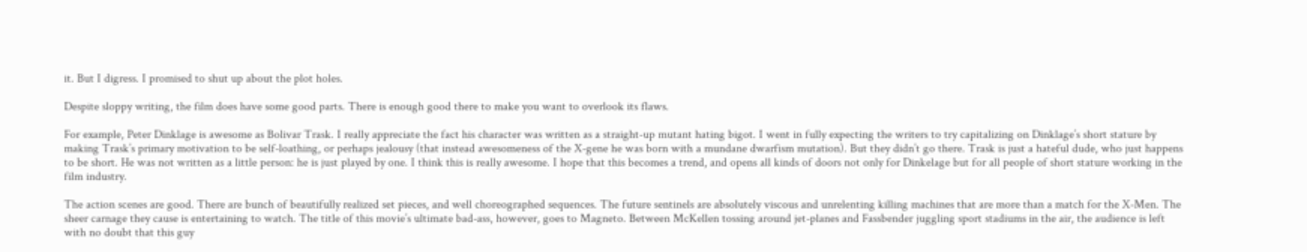it. But I digress. I promised to shut up about the plot holes.

Despite sloppy writing, the film does have some good parts. There is enough good there to make you want to overlook its flaws.

For example, Peter Dinklage is awesome as Bolivar Trask. I really appreciate the fact his character was written as a straight-up mutant hating bigot. I went in fully expecting the writers to try capitalizing on Dinklage’s short stature by making Trask’s primary motivation to be self-loathing, or perhaps jealousy (that instead awesomeness of the X-gene he was born with a mundane dwarfism mutation). But they didn’t go there. Trask is just a hateful dude, who just happens to be short. He was not written as a little person: he is just played by one. I think this is really awesome. I hope that this becomes a trend, and opens all kinds of doors not only for Dinkelage but for all people of short stature working in the film industry.

The action scenes are good. There are bunch of beautifully realized set pieces, and well choreographed sequences. The future sentinels are absolutely viscous and unrelenting killing machines that are more than a match for the X-Men. The sheer carnage they cause is entertaining to watch. The title of this movie’s ultimate bad-ass, however, goes to Magneto. Between McKellen tossing around jet-planes and Fassbender juggling sport stadiums in the air, the audience is left with no doubt that this guy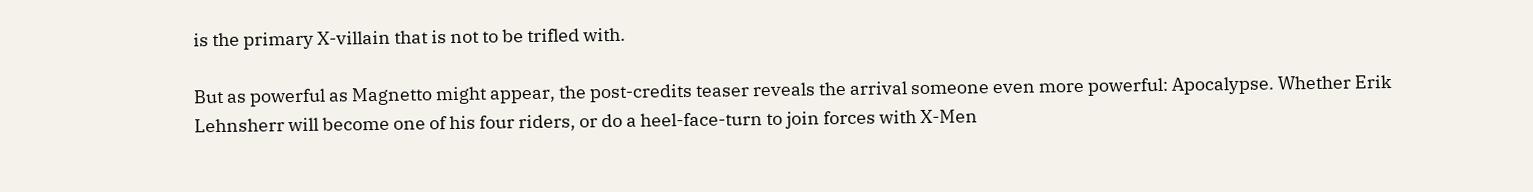is the primary X-villain that is not to be trifled with.

But as powerful as Magnetto might appear, the post-credits teaser reveals the arrival someone even more powerful: Apocalypse. Whether Erik Lehnsherr will become one of his four riders, or do a heel-face-turn to join forces with X-Men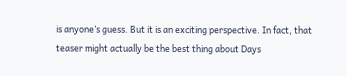is anyone’s guess. But it is an exciting perspective. In fact, that teaser might actually be the best thing about Days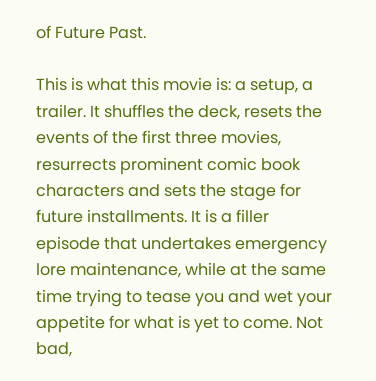of Future Past.

This is what this movie is: a setup, a trailer. It shuffles the deck, resets the events of the first three movies, resurrects prominent comic book characters and sets the stage for future installments. It is a filler episode that undertakes emergency lore maintenance, while at the same time trying to tease you and wet your appetite for what is yet to come. Not bad,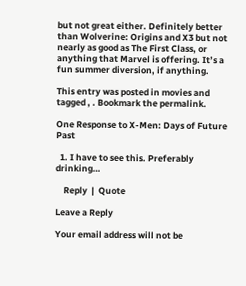but not great either. Definitely better than Wolverine: Origins and X3 but not nearly as good as The First Class, or anything that Marvel is offering. It’s a fun summer diversion, if anything.

This entry was posted in movies and tagged , . Bookmark the permalink.

One Response to X-Men: Days of Future Past

  1. I have to see this. Preferably drinking…

    Reply  |  Quote

Leave a Reply

Your email address will not be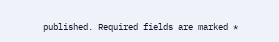published. Required fields are marked *